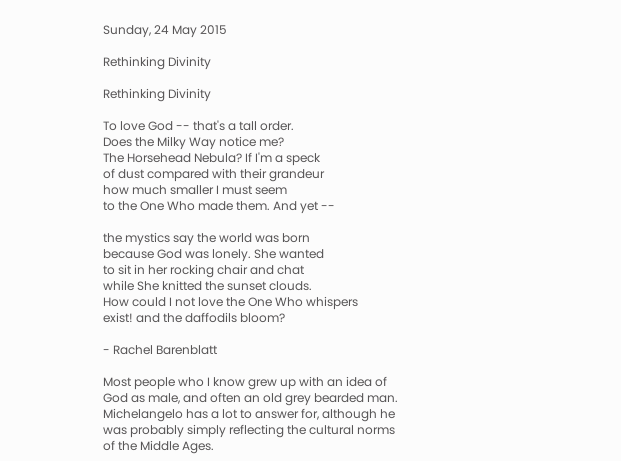Sunday, 24 May 2015

Rethinking Divinity

Rethinking Divinity

To love God -- that's a tall order.
Does the Milky Way notice me?
The Horsehead Nebula? If I'm a speck
of dust compared with their grandeur
how much smaller I must seem
to the One Who made them. And yet --

the mystics say the world was born
because God was lonely. She wanted
to sit in her rocking chair and chat
while She knitted the sunset clouds.
How could I not love the One Who whispers
exist! and the daffodils bloom?

- Rachel Barenblatt

Most people who I know grew up with an idea of God as male, and often an old grey bearded man. Michelangelo has a lot to answer for, although he was probably simply reflecting the cultural norms of the Middle Ages.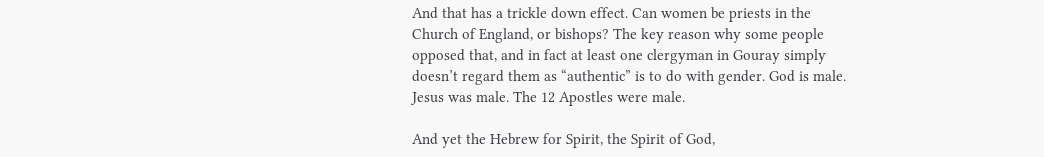And that has a trickle down effect. Can women be priests in the Church of England, or bishops? The key reason why some people opposed that, and in fact at least one clergyman in Gouray simply doesn’t regard them as “authentic” is to do with gender. God is male. Jesus was male. The 12 Apostles were male.

And yet the Hebrew for Spirit, the Spirit of God,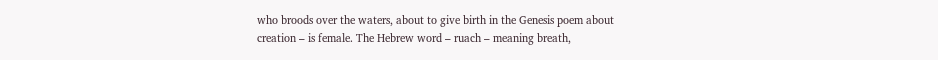who broods over the waters, about to give birth in the Genesis poem about creation – is female. The Hebrew word – ruach – meaning breath,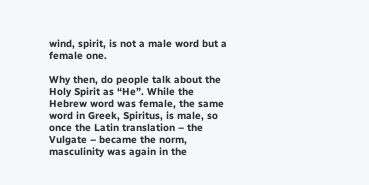wind, spirit, is not a male word but a female one.

Why then, do people talk about the Holy Spirit as “He”. While the Hebrew word was female, the same word in Greek, Spiritus, is male, so once the Latin translation – the Vulgate – became the norm, masculinity was again in the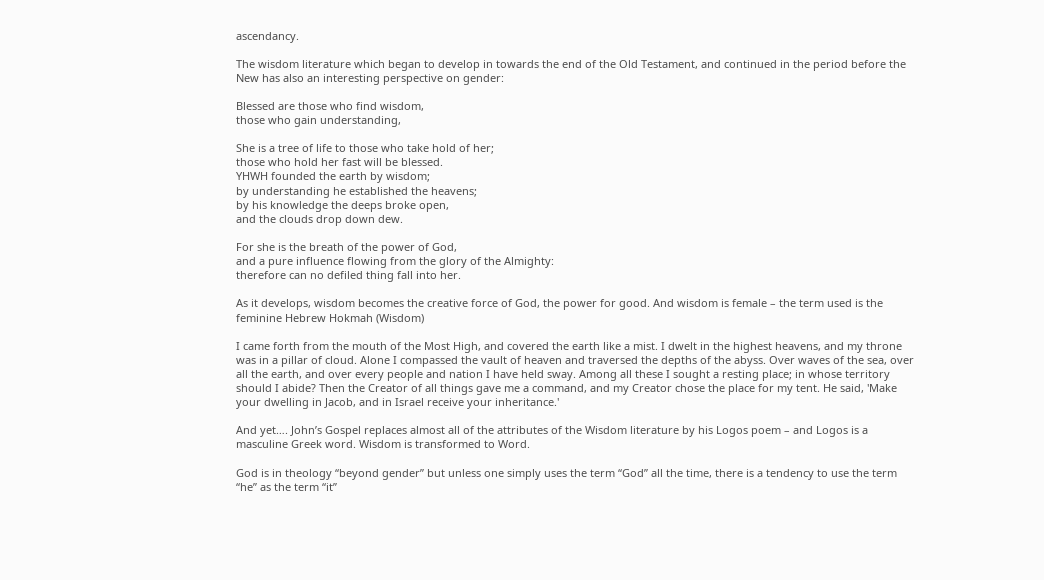ascendancy.

The wisdom literature which began to develop in towards the end of the Old Testament, and continued in the period before the New has also an interesting perspective on gender:

Blessed are those who find wisdom,
those who gain understanding,

She is a tree of life to those who take hold of her;
those who hold her fast will be blessed.
YHWH founded the earth by wisdom;
by understanding he established the heavens;
by his knowledge the deeps broke open,
and the clouds drop down dew.

For she is the breath of the power of God,
and a pure influence flowing from the glory of the Almighty:
therefore can no defiled thing fall into her.

As it develops, wisdom becomes the creative force of God, the power for good. And wisdom is female – the term used is the feminine Hebrew Hokmah (Wisdom)

I came forth from the mouth of the Most High, and covered the earth like a mist. I dwelt in the highest heavens, and my throne was in a pillar of cloud. Alone I compassed the vault of heaven and traversed the depths of the abyss. Over waves of the sea, over all the earth, and over every people and nation I have held sway. Among all these I sought a resting place; in whose territory should I abide? Then the Creator of all things gave me a command, and my Creator chose the place for my tent. He said, 'Make your dwelling in Jacob, and in Israel receive your inheritance.'

And yet…. John’s Gospel replaces almost all of the attributes of the Wisdom literature by his Logos poem – and Logos is a masculine Greek word. Wisdom is transformed to Word.

God is in theology “beyond gender” but unless one simply uses the term “God” all the time, there is a tendency to use the term “he” as the term “it”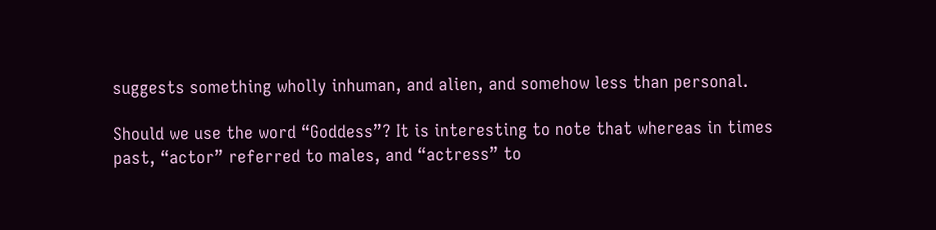suggests something wholly inhuman, and alien, and somehow less than personal.

Should we use the word “Goddess”? It is interesting to note that whereas in times past, “actor” referred to males, and “actress” to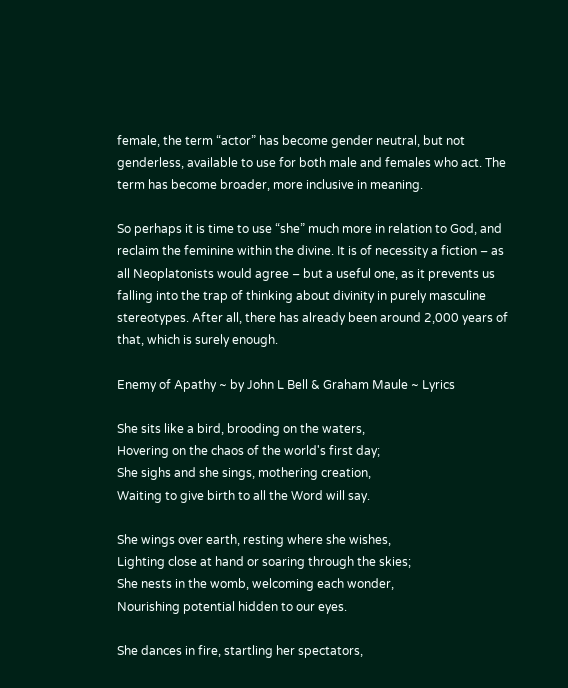female, the term “actor” has become gender neutral, but not genderless, available to use for both male and females who act. The term has become broader, more inclusive in meaning.

So perhaps it is time to use “she” much more in relation to God, and reclaim the feminine within the divine. It is of necessity a fiction – as all Neoplatonists would agree – but a useful one, as it prevents us falling into the trap of thinking about divinity in purely masculine stereotypes. After all, there has already been around 2,000 years of that, which is surely enough.

Enemy of Apathy ~ by John L Bell & Graham Maule ~ Lyrics

She sits like a bird, brooding on the waters,
Hovering on the chaos of the world's first day;
She sighs and she sings, mothering creation,
Waiting to give birth to all the Word will say.

She wings over earth, resting where she wishes,
Lighting close at hand or soaring through the skies;
She nests in the womb, welcoming each wonder,
Nourishing potential hidden to our eyes.

She dances in fire, startling her spectators,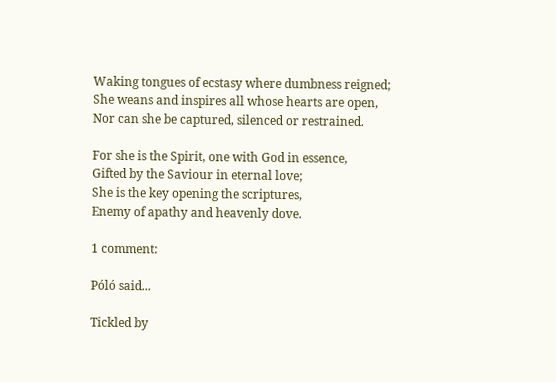Waking tongues of ecstasy where dumbness reigned;
She weans and inspires all whose hearts are open,
Nor can she be captured, silenced or restrained.

For she is the Spirit, one with God in essence,
Gifted by the Saviour in eternal love;
She is the key opening the scriptures,
Enemy of apathy and heavenly dove.

1 comment:

Póló said...

Tickled by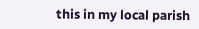this in my local parish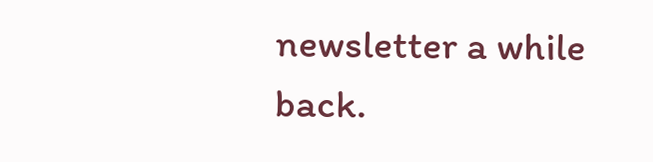newsletter a while back.